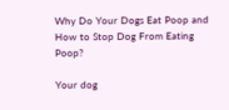Why Do Your Dogs Eat Poop and How to Stop Dog From Eating Poop?

Your dog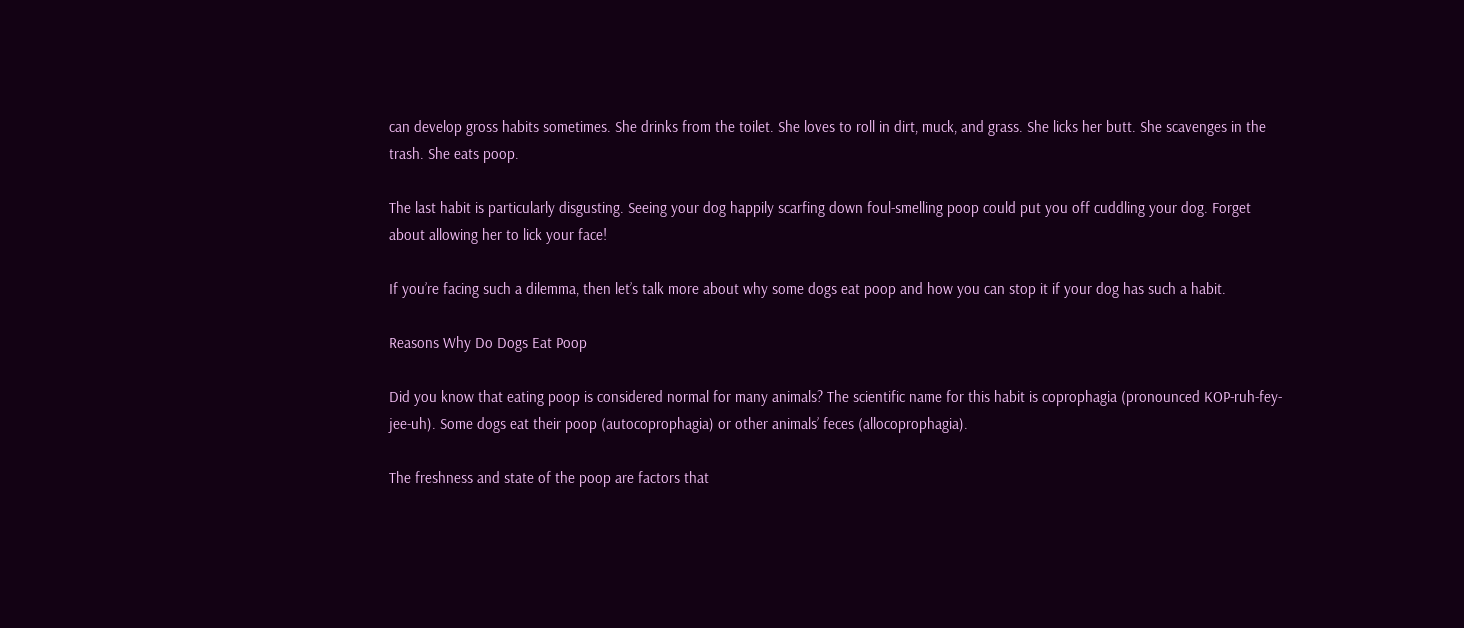can develop gross habits sometimes. She drinks from the toilet. She loves to roll in dirt, muck, and grass. She licks her butt. She scavenges in the trash. She eats poop.

The last habit is particularly disgusting. Seeing your dog happily scarfing down foul-smelling poop could put you off cuddling your dog. Forget about allowing her to lick your face!

If you’re facing such a dilemma, then let’s talk more about why some dogs eat poop and how you can stop it if your dog has such a habit.

Reasons Why Do Dogs Eat Poop

Did you know that eating poop is considered normal for many animals? The scientific name for this habit is coprophagia (pronounced KOP-ruh-fey-jee-uh). Some dogs eat their poop (autocoprophagia) or other animals’ feces (allocoprophagia).

The freshness and state of the poop are factors that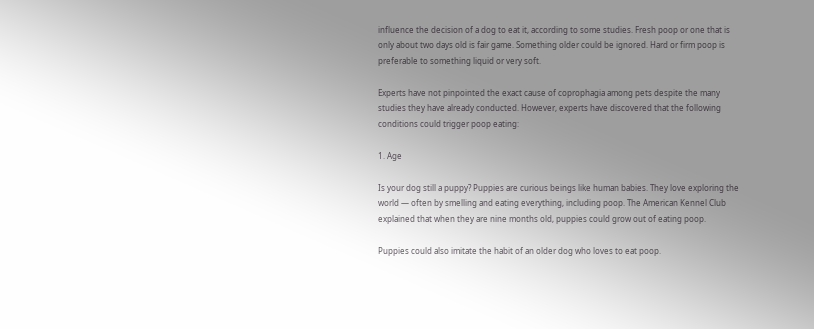influence the decision of a dog to eat it, according to some studies. Fresh poop or one that is only about two days old is fair game. Something older could be ignored. Hard or firm poop is preferable to something liquid or very soft.

Experts have not pinpointed the exact cause of coprophagia among pets despite the many studies they have already conducted. However, experts have discovered that the following conditions could trigger poop eating:

1. Age

Is your dog still a puppy? Puppies are curious beings like human babies. They love exploring the world — often by smelling and eating everything, including poop. The American Kennel Club explained that when they are nine months old, puppies could grow out of eating poop.

Puppies could also imitate the habit of an older dog who loves to eat poop.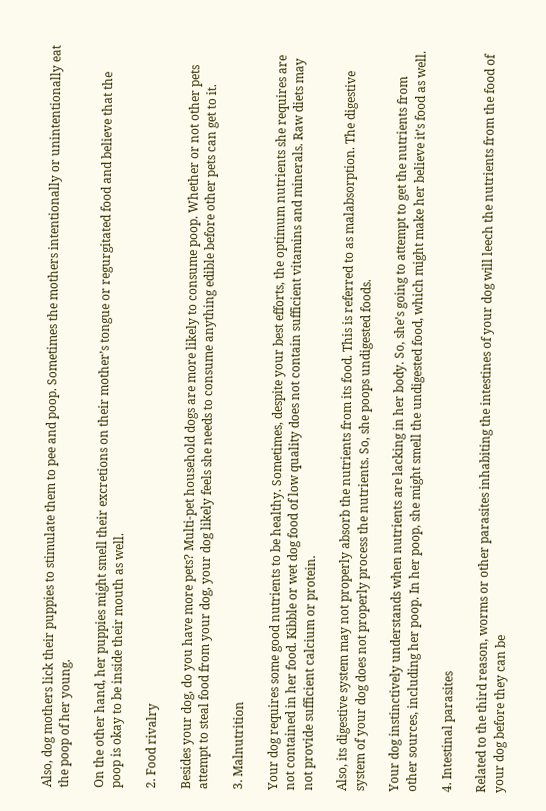Also, dog mothers lick their puppies to stimulate them to pee and poop. Sometimes the mothers intentionally or unintentionally eat the poop of her young.

On the other hand, her puppies might smell their excretions on their mother’s tongue or regurgitated food and believe that the poop is okay to be inside their mouth as well.

2. Food rivalry

Besides your dog, do you have more pets? Multi-pet household dogs are more likely to consume poop. Whether or not other pets attempt to steal food from your dog, your dog likely feels she needs to consume anything edible before other pets can get to it.

3. Malnutrition

Your dog requires some good nutrients to be healthy. Sometimes, despite your best efforts, the optimum nutrients she requires are not contained in her food. Kibble or wet dog food of low quality does not contain sufficient vitamins and minerals. Raw diets may not provide sufficient calcium or protein.

Also, its digestive system may not properly absorb the nutrients from its food. This is referred to as malabsorption. The digestive system of your dog does not properly process the nutrients. So, she poops undigested foods.

Your dog instinctively understands when nutrients are lacking in her body. So, she’s going to attempt to get the nutrients from other sources, including her poop. In her poop, she might smell the undigested food, which might make her believe it’s food as well.

4. Intestinal parasites

Related to the third reason, worms or other parasites inhabiting the intestines of your dog will leech the nutrients from the food of your dog before they can be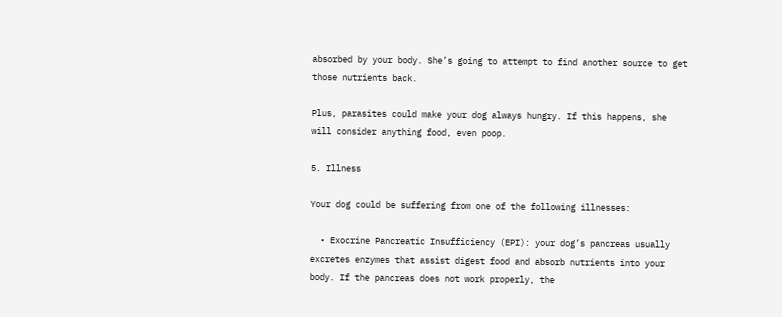absorbed by your body. She’s going to attempt to find another source to get those nutrients back.

Plus, parasites could make your dog always hungry. If this happens, she will consider anything food, even poop.

5. Illness

Your dog could be suffering from one of the following illnesses:

  • Exocrine Pancreatic Insufficiency (EPI): your dog’s pancreas usually excretes enzymes that assist digest food and absorb nutrients into your body. If the pancreas does not work properly, the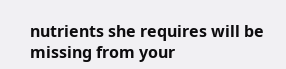nutrients she requires will be missing from your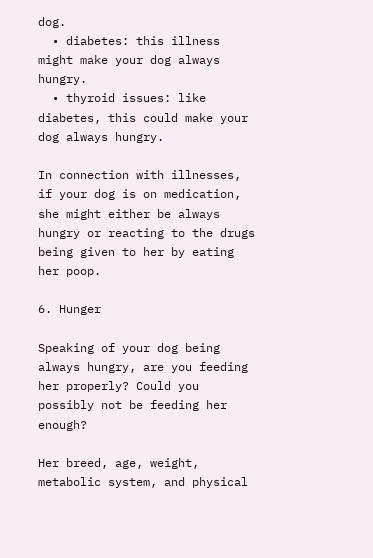dog.
  • diabetes: this illness might make your dog always hungry.
  • thyroid issues: like diabetes, this could make your dog always hungry.

In connection with illnesses, if your dog is on medication, she might either be always hungry or reacting to the drugs being given to her by eating her poop.

6. Hunger

Speaking of your dog being always hungry, are you feeding her properly? Could you possibly not be feeding her enough?

Her breed, age, weight, metabolic system, and physical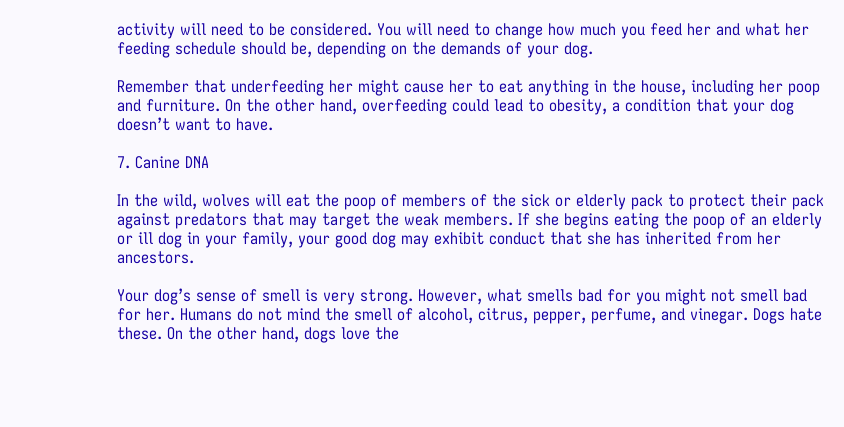activity will need to be considered. You will need to change how much you feed her and what her feeding schedule should be, depending on the demands of your dog.

Remember that underfeeding her might cause her to eat anything in the house, including her poop and furniture. On the other hand, overfeeding could lead to obesity, a condition that your dog doesn’t want to have.

7. Canine DNA

In the wild, wolves will eat the poop of members of the sick or elderly pack to protect their pack against predators that may target the weak members. If she begins eating the poop of an elderly or ill dog in your family, your good dog may exhibit conduct that she has inherited from her ancestors.

Your dog’s sense of smell is very strong. However, what smells bad for you might not smell bad for her. Humans do not mind the smell of alcohol, citrus, pepper, perfume, and vinegar. Dogs hate these. On the other hand, dogs love the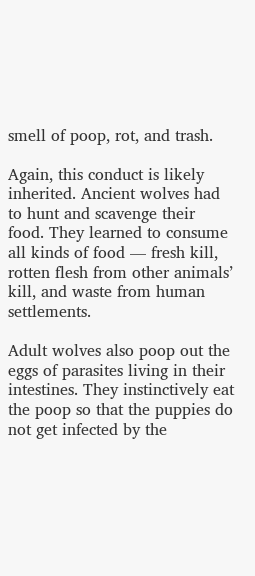smell of poop, rot, and trash.

Again, this conduct is likely inherited. Ancient wolves had to hunt and scavenge their food. They learned to consume all kinds of food — fresh kill, rotten flesh from other animals’ kill, and waste from human settlements.

Adult wolves also poop out the eggs of parasites living in their intestines. They instinctively eat the poop so that the puppies do not get infected by the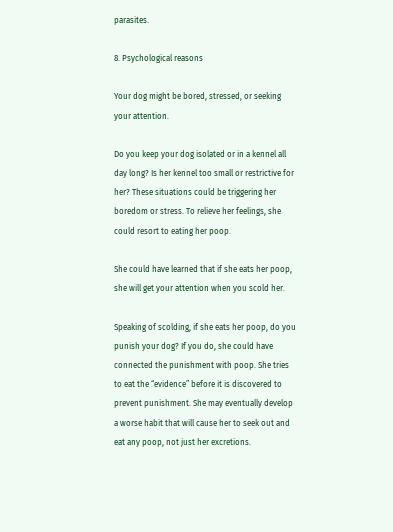parasites.

8. Psychological reasons

Your dog might be bored, stressed, or seeking your attention.

Do you keep your dog isolated or in a kennel all day long? Is her kennel too small or restrictive for her? These situations could be triggering her boredom or stress. To relieve her feelings, she could resort to eating her poop.

She could have learned that if she eats her poop, she will get your attention when you scold her.

Speaking of scolding, if she eats her poop, do you punish your dog? If you do, she could have connected the punishment with poop. She tries to eat the “evidence” before it is discovered to prevent punishment. She may eventually develop a worse habit that will cause her to seek out and eat any poop, not just her excretions.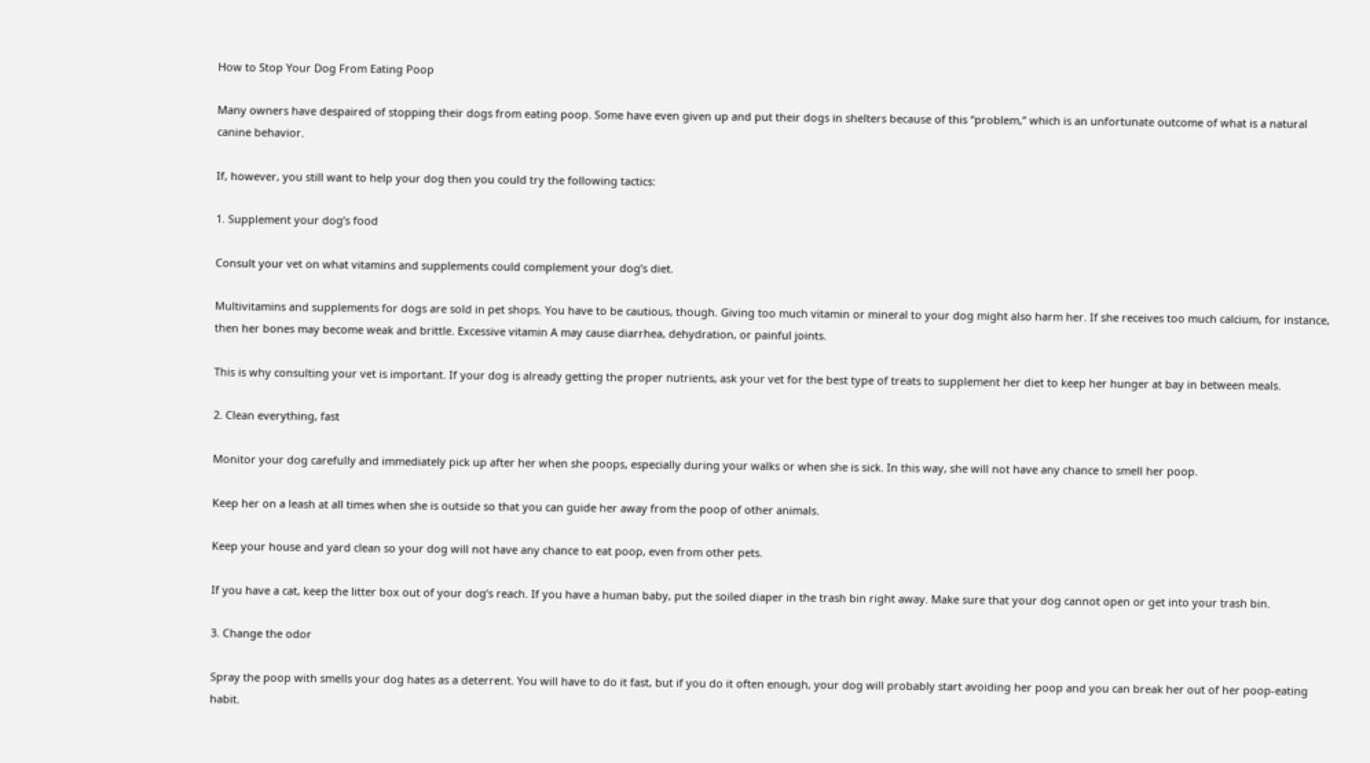How to Stop Your Dog From Eating Poop

Many owners have despaired of stopping their dogs from eating poop. Some have even given up and put their dogs in shelters because of this “problem,” which is an unfortunate outcome of what is a natural canine behavior.

If, however, you still want to help your dog then you could try the following tactics:

1. Supplement your dog’s food

Consult your vet on what vitamins and supplements could complement your dog’s diet.

Multivitamins and supplements for dogs are sold in pet shops. You have to be cautious, though. Giving too much vitamin or mineral to your dog might also harm her. If she receives too much calcium, for instance, then her bones may become weak and brittle. Excessive vitamin A may cause diarrhea, dehydration, or painful joints.

This is why consulting your vet is important. If your dog is already getting the proper nutrients, ask your vet for the best type of treats to supplement her diet to keep her hunger at bay in between meals.

2. Clean everything, fast

Monitor your dog carefully and immediately pick up after her when she poops, especially during your walks or when she is sick. In this way, she will not have any chance to smell her poop.

Keep her on a leash at all times when she is outside so that you can guide her away from the poop of other animals.

Keep your house and yard clean so your dog will not have any chance to eat poop, even from other pets.

If you have a cat, keep the litter box out of your dog’s reach. If you have a human baby, put the soiled diaper in the trash bin right away. Make sure that your dog cannot open or get into your trash bin.

3. Change the odor

Spray the poop with smells your dog hates as a deterrent. You will have to do it fast, but if you do it often enough, your dog will probably start avoiding her poop and you can break her out of her poop-eating habit.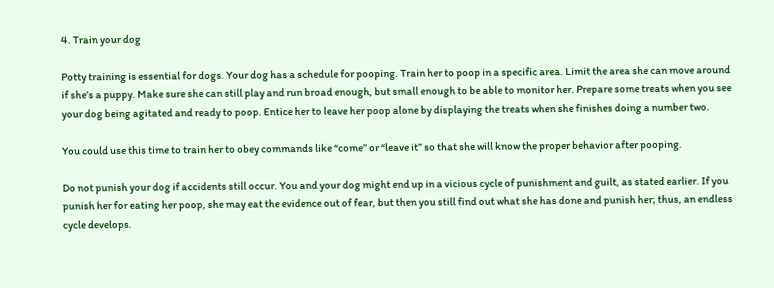4. Train your dog

Potty training is essential for dogs. Your dog has a schedule for pooping. Train her to poop in a specific area. Limit the area she can move around if she’s a puppy. Make sure she can still play and run broad enough, but small enough to be able to monitor her. Prepare some treats when you see your dog being agitated and ready to poop. Entice her to leave her poop alone by displaying the treats when she finishes doing a number two.

You could use this time to train her to obey commands like “come” or “leave it” so that she will know the proper behavior after pooping.

Do not punish your dog if accidents still occur. You and your dog might end up in a vicious cycle of punishment and guilt, as stated earlier. If you punish her for eating her poop, she may eat the evidence out of fear, but then you still find out what she has done and punish her; thus, an endless cycle develops.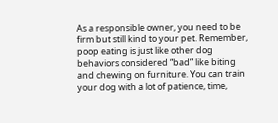As a responsible owner, you need to be firm but still kind to your pet. Remember, poop eating is just like other dog behaviors considered “bad” like biting and chewing on furniture. You can train your dog with a lot of patience, time,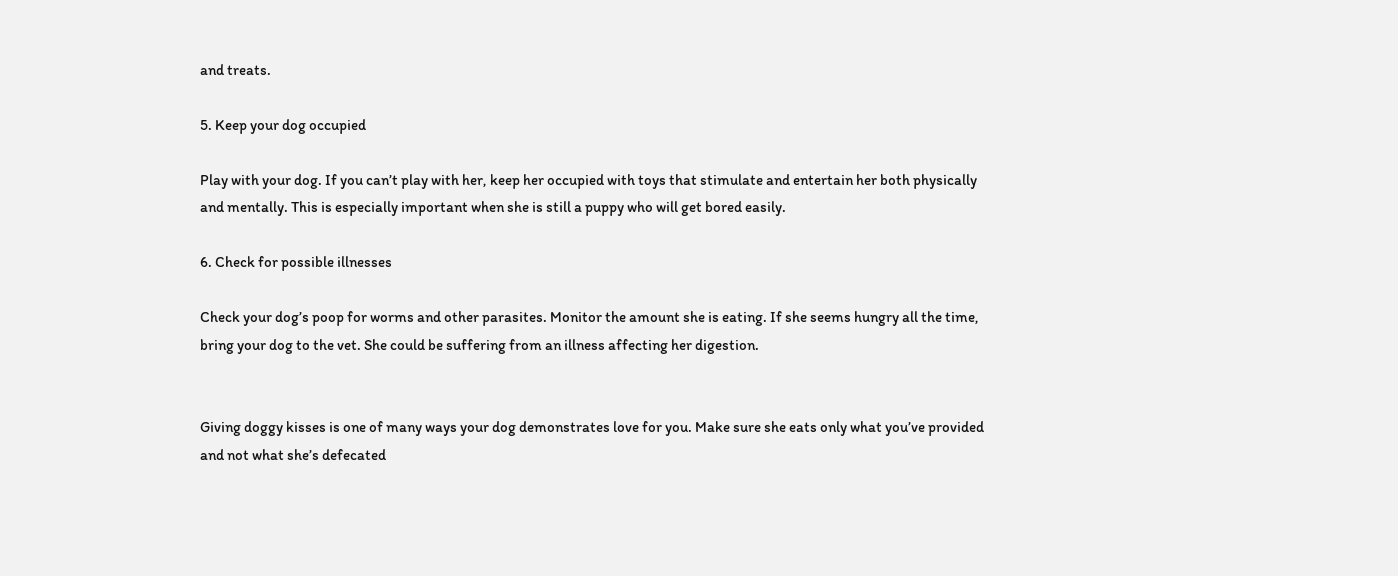and treats.

5. Keep your dog occupied

Play with your dog. If you can’t play with her, keep her occupied with toys that stimulate and entertain her both physically and mentally. This is especially important when she is still a puppy who will get bored easily.

6. Check for possible illnesses

Check your dog’s poop for worms and other parasites. Monitor the amount she is eating. If she seems hungry all the time, bring your dog to the vet. She could be suffering from an illness affecting her digestion.


Giving doggy kisses is one of many ways your dog demonstrates love for you. Make sure she eats only what you’ve provided and not what she’s defecated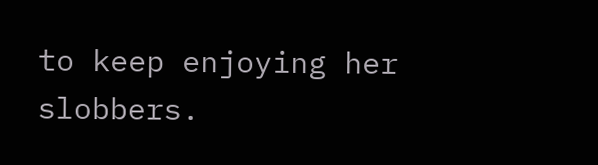to keep enjoying her slobbers.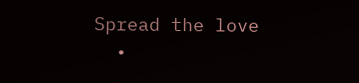Spread the love
  •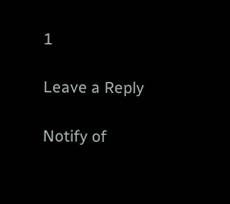1

Leave a Reply

Notify of